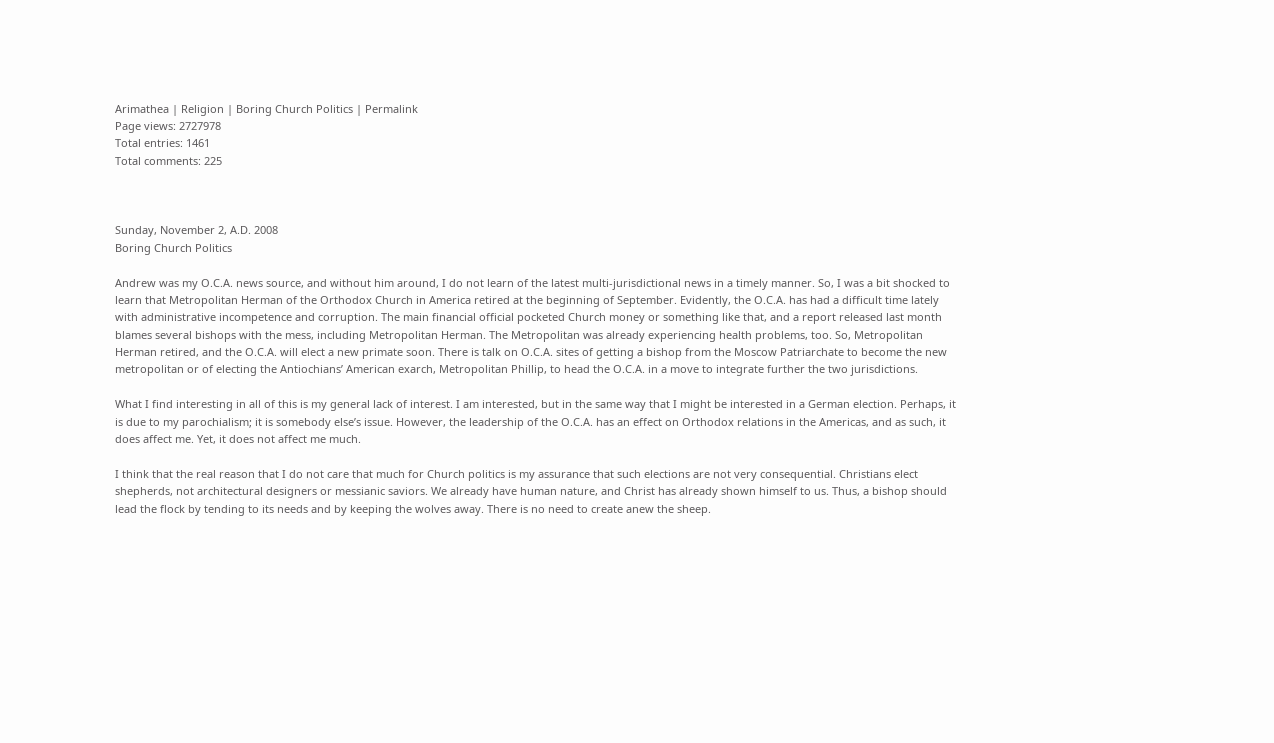Arimathea | Religion | Boring Church Politics | Permalink
Page views: 2727978
Total entries: 1461
Total comments: 225



Sunday, November 2, A.D. 2008
Boring Church Politics

Andrew was my O.C.A. news source, and without him around, I do not learn of the latest multi-jurisdictional news in a timely manner. So, I was a bit shocked to learn that Metropolitan Herman of the Orthodox Church in America retired at the beginning of September. Evidently, the O.C.A. has had a difficult time lately with administrative incompetence and corruption. The main financial official pocketed Church money or something like that, and a report released last month blames several bishops with the mess, including Metropolitan Herman. The Metropolitan was already experiencing health problems, too. So, Metropolitan Herman retired, and the O.C.A. will elect a new primate soon. There is talk on O.C.A. sites of getting a bishop from the Moscow Patriarchate to become the new metropolitan or of electing the Antiochians’ American exarch, Metropolitan Phillip, to head the O.C.A. in a move to integrate further the two jurisdictions.

What I find interesting in all of this is my general lack of interest. I am interested, but in the same way that I might be interested in a German election. Perhaps, it is due to my parochialism; it is somebody else’s issue. However, the leadership of the O.C.A. has an effect on Orthodox relations in the Americas, and as such, it does affect me. Yet, it does not affect me much.

I think that the real reason that I do not care that much for Church politics is my assurance that such elections are not very consequential. Christians elect shepherds, not architectural designers or messianic saviors. We already have human nature, and Christ has already shown himself to us. Thus, a bishop should lead the flock by tending to its needs and by keeping the wolves away. There is no need to create anew the sheep.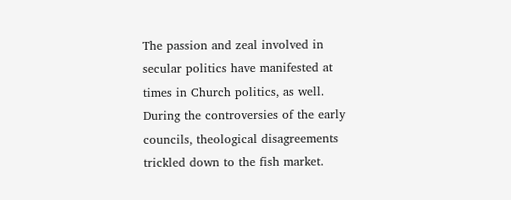The passion and zeal involved in secular politics have manifested at times in Church politics, as well. During the controversies of the early councils, theological disagreements trickled down to the fish market.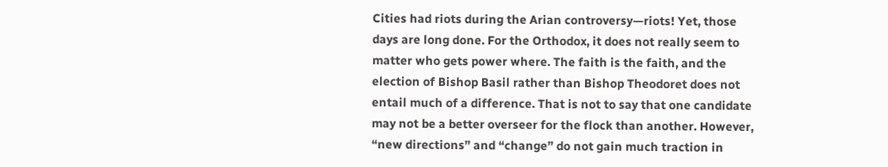Cities had riots during the Arian controversy—riots! Yet, those days are long done. For the Orthodox, it does not really seem to matter who gets power where. The faith is the faith, and the election of Bishop Basil rather than Bishop Theodoret does not entail much of a difference. That is not to say that one candidate may not be a better overseer for the flock than another. However, “new directions” and “change” do not gain much traction in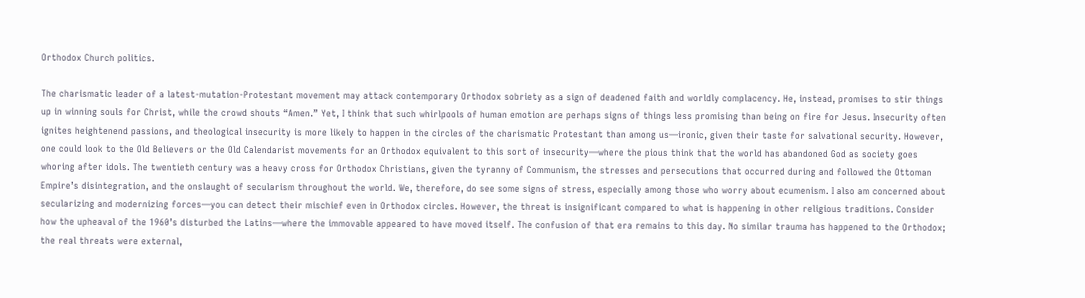Orthodox Church politics.

The charismatic leader of a latest-mutation-Protestant movement may attack contemporary Orthodox sobriety as a sign of deadened faith and worldly complacency. He, instead, promises to stir things up in winning souls for Christ, while the crowd shouts “Amen.” Yet, I think that such whirlpools of human emotion are perhaps signs of things less promising than being on fire for Jesus. Insecurity often ignites heightenend passions, and theological insecurity is more likely to happen in the circles of the charismatic Protestant than among us—ironic, given their taste for salvational security. However, one could look to the Old Believers or the Old Calendarist movements for an Orthodox equivalent to this sort of insecurity—where the pious think that the world has abandoned God as society goes whoring after idols. The twentieth century was a heavy cross for Orthodox Christians, given the tyranny of Communism, the stresses and persecutions that occurred during and followed the Ottoman Empire’s disintegration, and the onslaught of secularism throughout the world. We, therefore, do see some signs of stress, especially among those who worry about ecumenism. I also am concerned about secularizing and modernizing forces—you can detect their mischief even in Orthodox circles. However, the threat is insignificant compared to what is happening in other religious traditions. Consider how the upheaval of the 1960’s disturbed the Latins—where the immovable appeared to have moved itself. The confusion of that era remains to this day. No similar trauma has happened to the Orthodox; the real threats were external,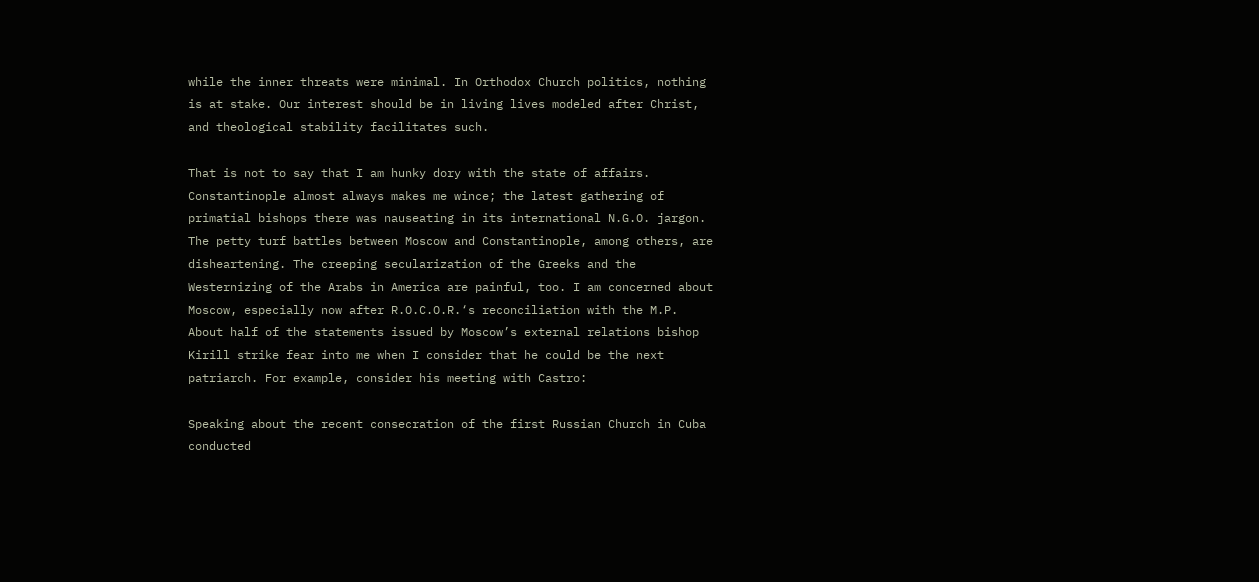while the inner threats were minimal. In Orthodox Church politics, nothing is at stake. Our interest should be in living lives modeled after Christ, and theological stability facilitates such.

That is not to say that I am hunky dory with the state of affairs. Constantinople almost always makes me wince; the latest gathering of primatial bishops there was nauseating in its international N.G.O. jargon. The petty turf battles between Moscow and Constantinople, among others, are disheartening. The creeping secularization of the Greeks and the Westernizing of the Arabs in America are painful, too. I am concerned about Moscow, especially now after R.O.C.O.R.‘s reconciliation with the M.P. About half of the statements issued by Moscow’s external relations bishop Kirill strike fear into me when I consider that he could be the next patriarch. For example, consider his meeting with Castro:

Speaking about the recent consecration of the first Russian Church in Cuba conducted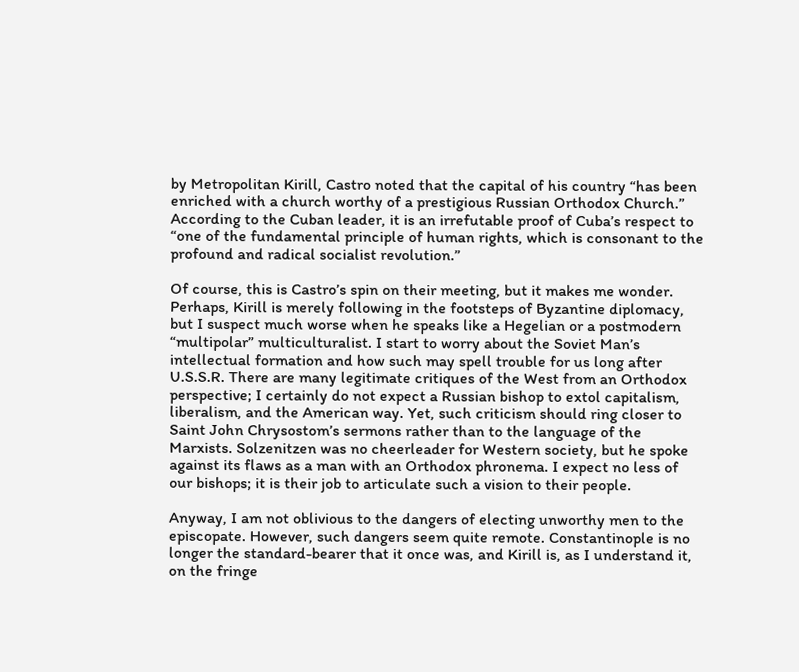by Metropolitan Kirill, Castro noted that the capital of his country “has been enriched with a church worthy of a prestigious Russian Orthodox Church.” According to the Cuban leader, it is an irrefutable proof of Cuba’s respect to “one of the fundamental principle of human rights, which is consonant to the profound and radical socialist revolution.”

Of course, this is Castro’s spin on their meeting, but it makes me wonder. Perhaps, Kirill is merely following in the footsteps of Byzantine diplomacy, but I suspect much worse when he speaks like a Hegelian or a postmodern “multipolar” multiculturalist. I start to worry about the Soviet Man’s intellectual formation and how such may spell trouble for us long after U.S.S.R. There are many legitimate critiques of the West from an Orthodox perspective; I certainly do not expect a Russian bishop to extol capitalism, liberalism, and the American way. Yet, such criticism should ring closer to Saint John Chrysostom’s sermons rather than to the language of the Marxists. Solzenitzen was no cheerleader for Western society, but he spoke against its flaws as a man with an Orthodox phronema. I expect no less of our bishops; it is their job to articulate such a vision to their people.

Anyway, I am not oblivious to the dangers of electing unworthy men to the episcopate. However, such dangers seem quite remote. Constantinople is no longer the standard-bearer that it once was, and Kirill is, as I understand it, on the fringe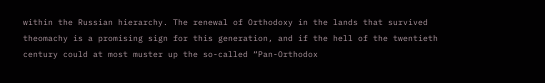within the Russian hierarchy. The renewal of Orthodoxy in the lands that survived theomachy is a promising sign for this generation, and if the hell of the twentieth century could at most muster up the so-called “Pan-Orthodox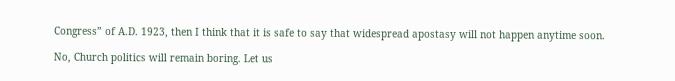Congress” of A.D. 1923, then I think that it is safe to say that widespread apostasy will not happen anytime soon.

No, Church politics will remain boring. Let us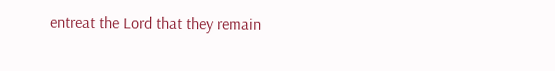entreat the Lord that they remain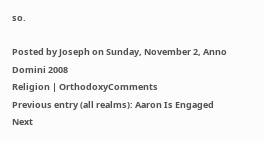so.

Posted by Joseph on Sunday, November 2, Anno Domini 2008
Religion | OrthodoxyComments
Previous entry (all realms): Aaron Is Engaged
Next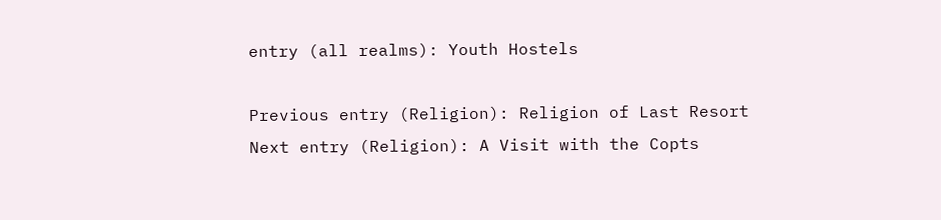entry (all realms): Youth Hostels

Previous entry (Religion): Religion of Last Resort
Next entry (Religion): A Visit with the Copts